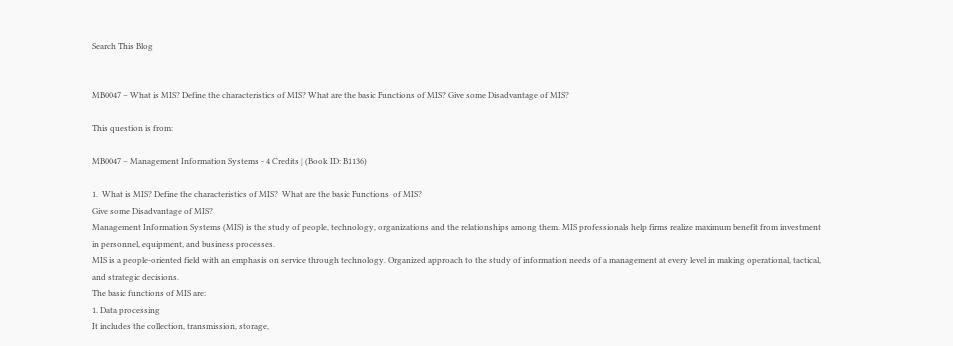Search This Blog


MB0047 – What is MIS? Define the characteristics of MIS? What are the basic Functions of MIS? Give some Disadvantage of MIS?

This question is from:

MB0047 – Management Information Systems - 4 Credits | (Book ID: B1136)

1.  What is MIS? Define the characteristics of MIS?  What are the basic Functions  of MIS?
Give some Disadvantage of MIS?
Management Information Systems (MIS) is the study of people, technology, organizations and the relationships among them. MIS professionals help firms realize maximum benefit from investment in personnel, equipment, and business processes.
MIS is a people-oriented field with an emphasis on service through technology. Organized approach to the study of information needs of a management at every level in making operational, tactical, and strategic decisions.
The basic functions of MIS are:
1. Data processing
It includes the collection, transmission, storage,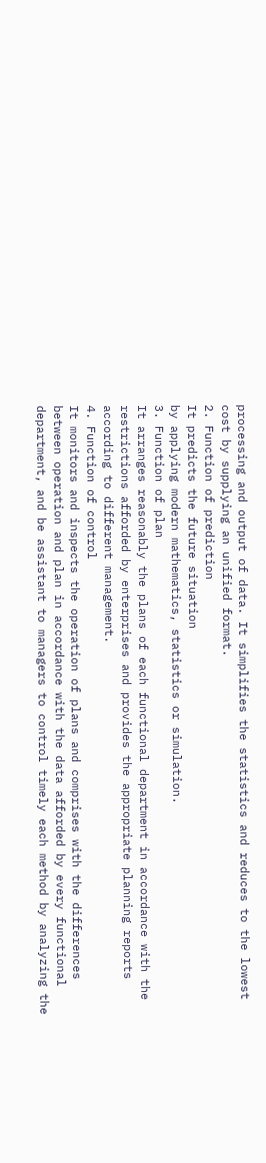processing and output of data. It simplifies the statistics and reduces to the lowest cost by supplying an unified format.
2. Function of prediction
It predicts the future situation
by applying modern mathematics, statistics or simulation.
3. Function of plan
It arranges reasonably the plans of each functional department in accordance with the restrictions afforded by enterprises and provides the appropriate planning reports according to different management.
4. Function of control
It monitors and inspects the operation of plans and comprises with the differences between operation and plan in accordance with the data afforded by every functional department, and be assistant to managers to control timely each method by analyzing the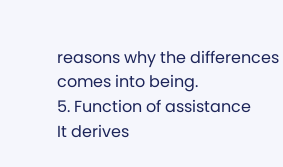reasons why the differences comes into being.
5. Function of assistance
It derives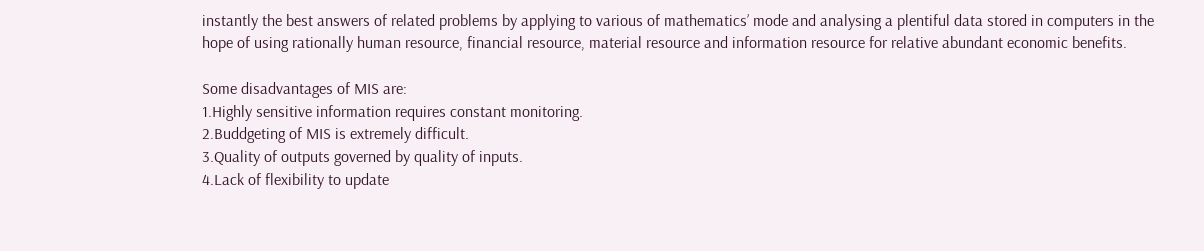instantly the best answers of related problems by applying to various of mathematics’ mode and analysing a plentiful data stored in computers in the hope of using rationally human resource, financial resource, material resource and information resource for relative abundant economic benefits.

Some disadvantages of MIS are:
1.Highly sensitive information requires constant monitoring.
2.Buddgeting of MIS is extremely difficult.
3.Quality of outputs governed by quality of inputs.
4.Lack of flexibility to update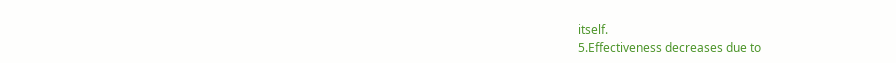itself.
5.Effectiveness decreases due to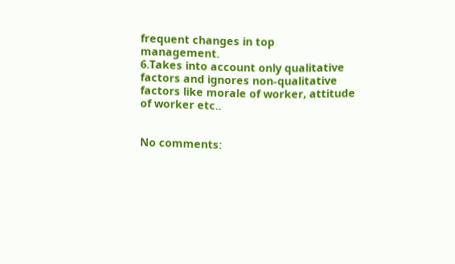frequent changes in top management.
6.Takes into account only qualitative factors and ignores non-qualitative factors like morale of worker, attitude of worker etc..


No comments: